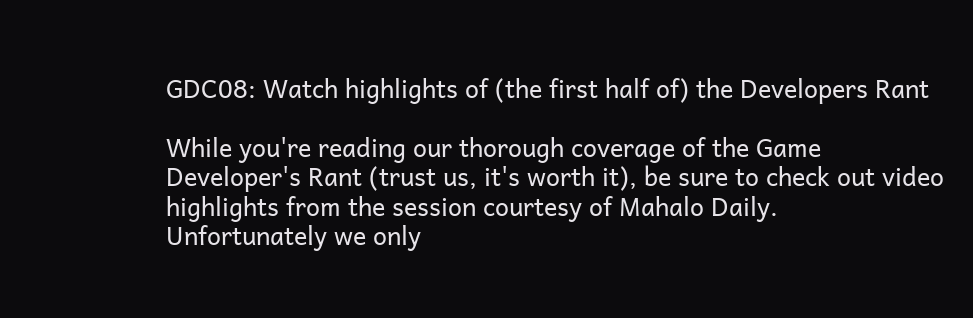GDC08: Watch highlights of (the first half of) the Developers Rant

While you're reading our thorough coverage of the Game Developer's Rant (trust us, it's worth it), be sure to check out video highlights from the session courtesy of Mahalo Daily. Unfortunately we only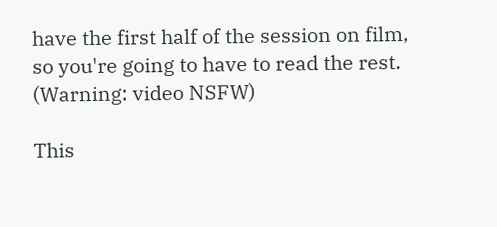have the first half of the session on film, so you're going to have to read the rest. (Warning: video NSFW)

This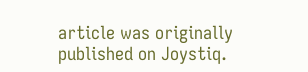article was originally published on Joystiq.